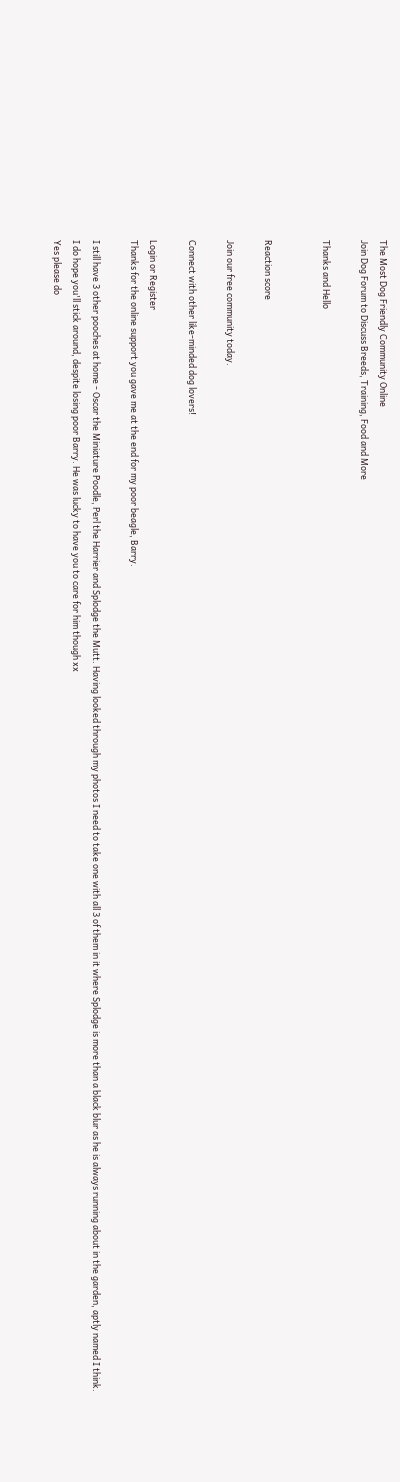The Most Dog Friendly Community Online
Join Dog Forum to Discuss Breeds, Training, Food and More

Thanks and Hello


Reaction score

Join our free community today.

Connect with other like-minded dog lovers!

Login or Register
Thanks for the online support you gave me at the end for my poor beagle, Barry.

I still have 3 other pooches at home - Oscar the Miniature Poodle, Perl the Harrier and Splodge the Mutt. Having looked through my photos I need to take one with all 3 of them in it where Splodge is more than a black blur as he is always running about in the garden, aptly named I think.
I do hope you'll stick around, despite losing poor Barry. He was lucky to have you to care for him though xx
Yes please do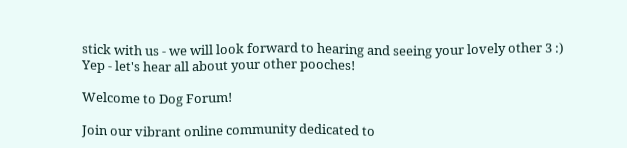stick with us - we will look forward to hearing and seeing your lovely other 3 :)
Yep - let's hear all about your other pooches!

Welcome to Dog Forum!

Join our vibrant online community dedicated to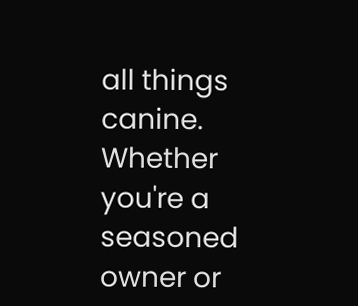all things canine. Whether you're a seasoned owner or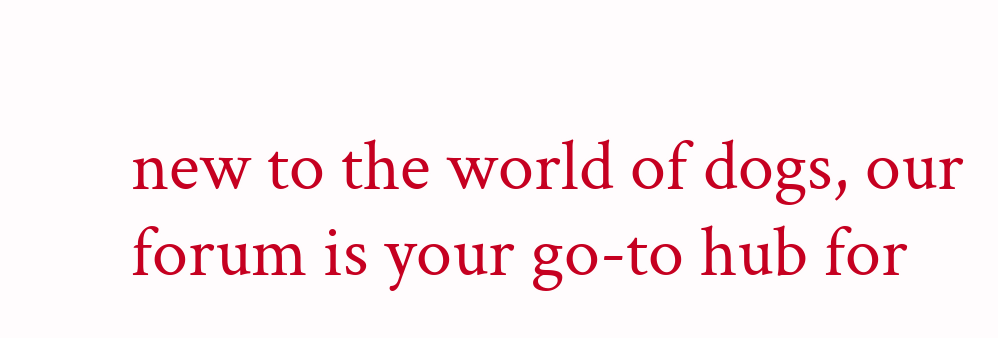new to the world of dogs, our forum is your go-to hub for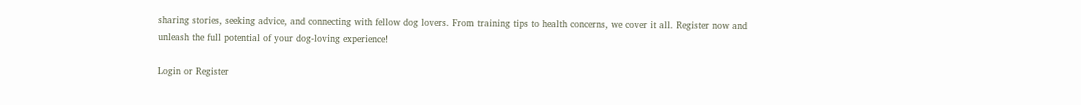sharing stories, seeking advice, and connecting with fellow dog lovers. From training tips to health concerns, we cover it all. Register now and unleash the full potential of your dog-loving experience!

Login or Register